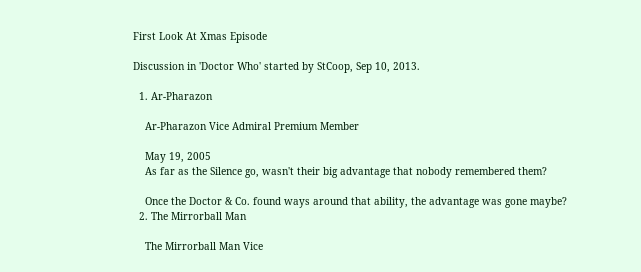First Look At Xmas Episode

Discussion in 'Doctor Who' started by StCoop, Sep 10, 2013.

  1. Ar-Pharazon

    Ar-Pharazon Vice Admiral Premium Member

    May 19, 2005
    As far as the Silence go, wasn't their big advantage that nobody remembered them?

    Once the Doctor & Co. found ways around that ability, the advantage was gone maybe?
  2. The Mirrorball Man

    The Mirrorball Man Vice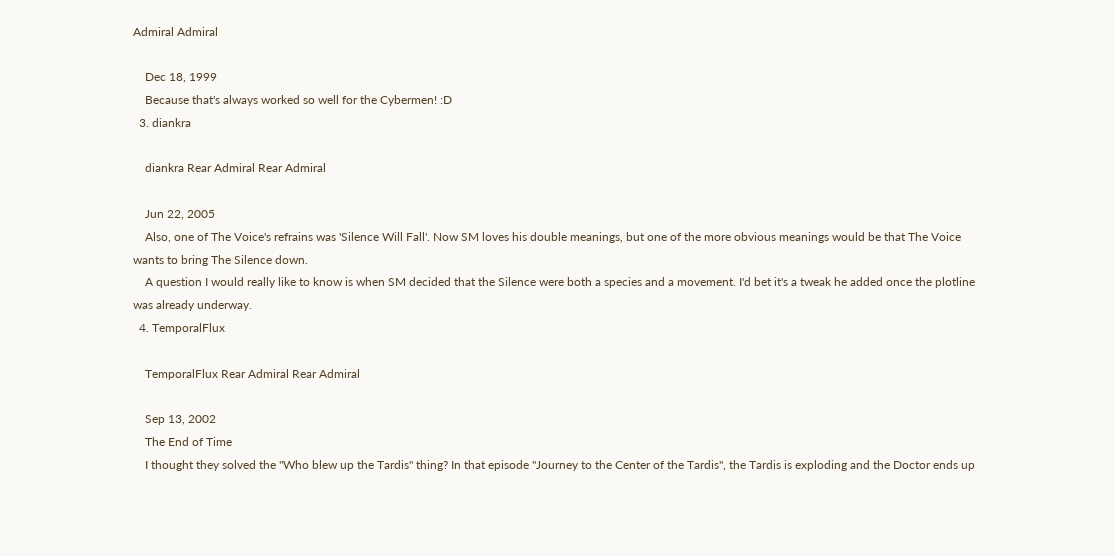Admiral Admiral

    Dec 18, 1999
    Because that's always worked so well for the Cybermen! :D
  3. diankra

    diankra Rear Admiral Rear Admiral

    Jun 22, 2005
    Also, one of The Voice's refrains was 'Silence Will Fall'. Now SM loves his double meanings, but one of the more obvious meanings would be that The Voice wants to bring The Silence down.
    A question I would really like to know is when SM decided that the Silence were both a species and a movement. I'd bet it's a tweak he added once the plotline was already underway.
  4. TemporalFlux

    TemporalFlux Rear Admiral Rear Admiral

    Sep 13, 2002
    The End of Time
    I thought they solved the "Who blew up the Tardis" thing? In that episode "Journey to the Center of the Tardis", the Tardis is exploding and the Doctor ends up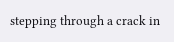stepping through a crack in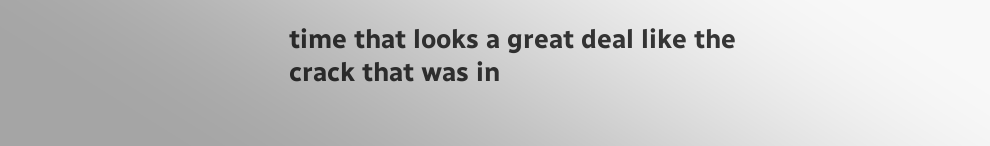time that looks a great deal like the crack that was in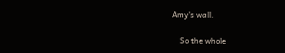Amy's wall.

    So the whole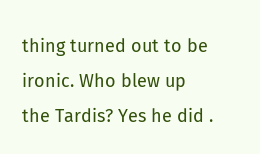thing turned out to be ironic. Who blew up the Tardis? Yes he did .